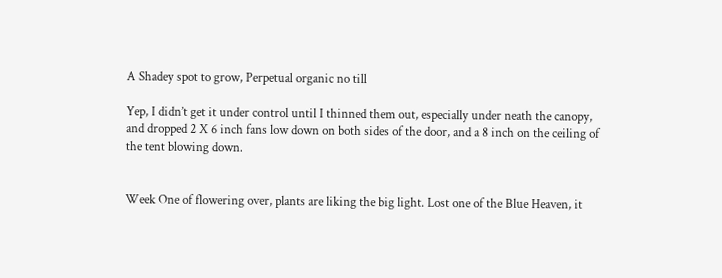A Shadey spot to grow, Perpetual organic no till

Yep, I didn’t get it under control until I thinned them out, especially under neath the canopy, and dropped 2 X 6 inch fans low down on both sides of the door, and a 8 inch on the ceiling of the tent blowing down.


Week One of flowering over, plants are liking the big light. Lost one of the Blue Heaven, it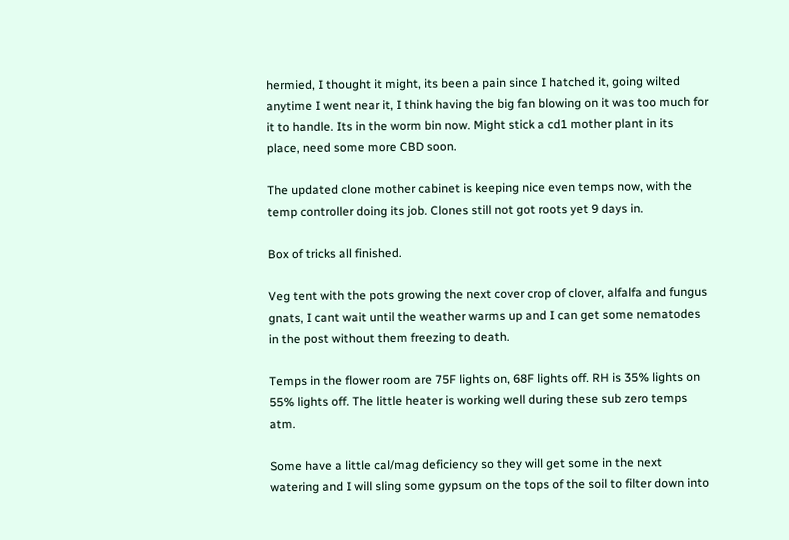hermied, I thought it might, its been a pain since I hatched it, going wilted anytime I went near it, I think having the big fan blowing on it was too much for it to handle. Its in the worm bin now. Might stick a cd1 mother plant in its place, need some more CBD soon.

The updated clone mother cabinet is keeping nice even temps now, with the temp controller doing its job. Clones still not got roots yet 9 days in.

Box of tricks all finished.

Veg tent with the pots growing the next cover crop of clover, alfalfa and fungus gnats, I cant wait until the weather warms up and I can get some nematodes in the post without them freezing to death.

Temps in the flower room are 75F lights on, 68F lights off. RH is 35% lights on 55% lights off. The little heater is working well during these sub zero temps atm.

Some have a little cal/mag deficiency so they will get some in the next watering and I will sling some gypsum on the tops of the soil to filter down into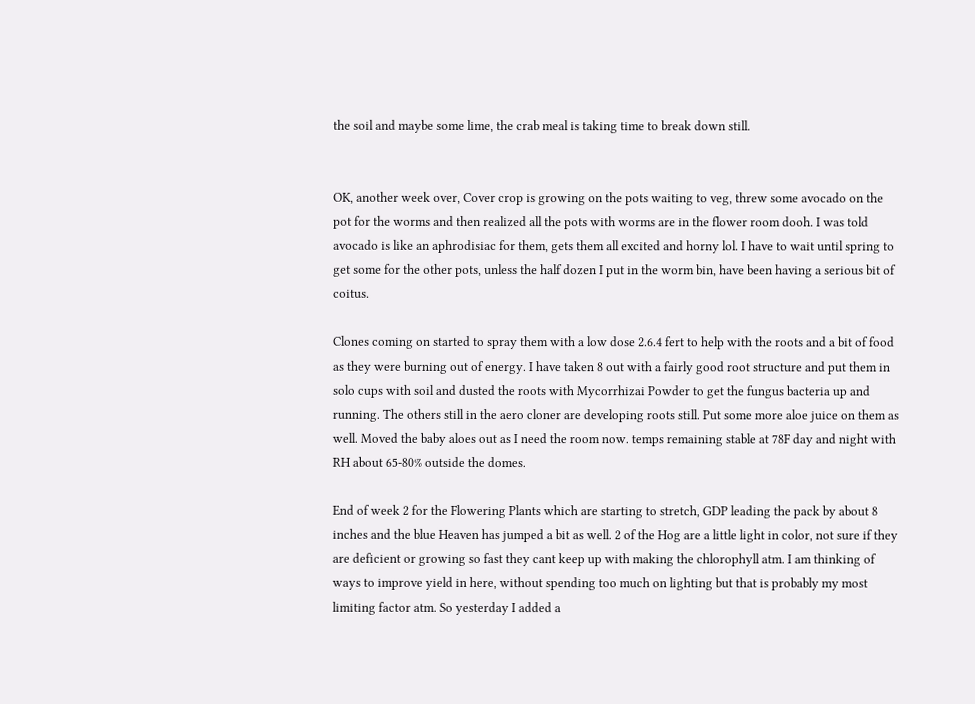the soil and maybe some lime, the crab meal is taking time to break down still.


OK, another week over, Cover crop is growing on the pots waiting to veg, threw some avocado on the pot for the worms and then realized all the pots with worms are in the flower room dooh. I was told avocado is like an aphrodisiac for them, gets them all excited and horny lol. I have to wait until spring to get some for the other pots, unless the half dozen I put in the worm bin, have been having a serious bit of coitus.

Clones coming on started to spray them with a low dose 2.6.4 fert to help with the roots and a bit of food as they were burning out of energy. I have taken 8 out with a fairly good root structure and put them in solo cups with soil and dusted the roots with Mycorrhizai Powder to get the fungus bacteria up and running. The others still in the aero cloner are developing roots still. Put some more aloe juice on them as well. Moved the baby aloes out as I need the room now. temps remaining stable at 78F day and night with RH about 65-80% outside the domes.

End of week 2 for the Flowering Plants which are starting to stretch, GDP leading the pack by about 8 inches and the blue Heaven has jumped a bit as well. 2 of the Hog are a little light in color, not sure if they are deficient or growing so fast they cant keep up with making the chlorophyll atm. I am thinking of ways to improve yield in here, without spending too much on lighting but that is probably my most limiting factor atm. So yesterday I added a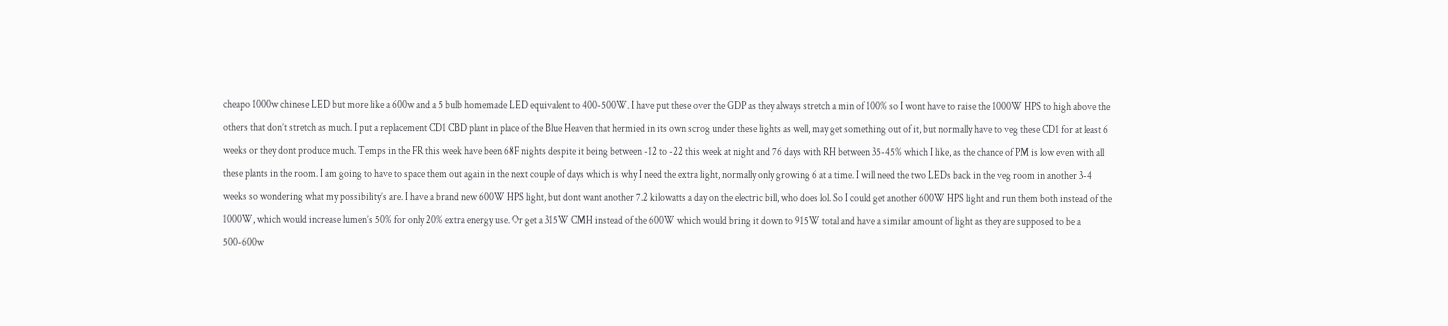cheapo 1000w chinese LED but more like a 600w and a 5 bulb homemade LED equivalent to 400-500W. I have put these over the GDP as they always stretch a min of 100% so I wont have to raise the 1000W HPS to high above the others that don’t stretch as much. I put a replacement CD1 CBD plant in place of the Blue Heaven that hermied in its own scrog under these lights as well, may get something out of it, but normally have to veg these CD1 for at least 6 weeks or they dont produce much. Temps in the FR this week have been 68F nights despite it being between -12 to -22 this week at night and 76 days with RH between 35-45% which I like, as the chance of PM is low even with all these plants in the room. I am going to have to space them out again in the next couple of days which is why I need the extra light, normally only growing 6 at a time. I will need the two LEDs back in the veg room in another 3-4 weeks so wondering what my possibility’s are. I have a brand new 600W HPS light, but dont want another 7.2 kilowatts a day on the electric bill, who does lol. So I could get another 600W HPS light and run them both instead of the 1000W, which would increase lumen’s 50% for only 20% extra energy use. Or get a 315W CMH instead of the 600W which would bring it down to 915W total and have a similar amount of light as they are supposed to be a 500-600w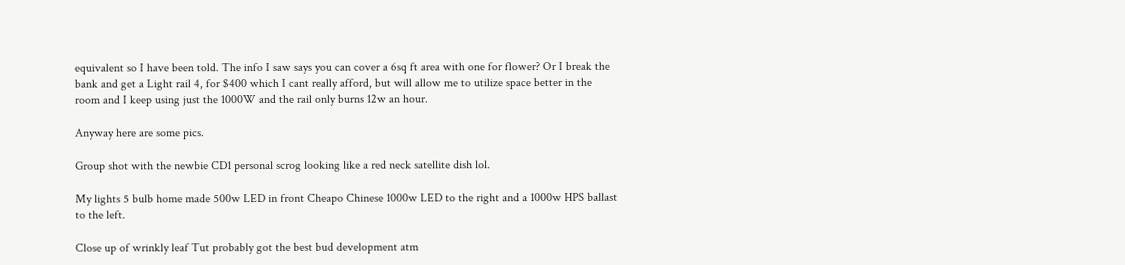equivalent so I have been told. The info I saw says you can cover a 6sq ft area with one for flower? Or I break the bank and get a Light rail 4, for $400 which I cant really afford, but will allow me to utilize space better in the room and I keep using just the 1000W and the rail only burns 12w an hour.

Anyway here are some pics.

Group shot with the newbie CD1 personal scrog looking like a red neck satellite dish lol.

My lights 5 bulb home made 500w LED in front Cheapo Chinese 1000w LED to the right and a 1000w HPS ballast to the left.

Close up of wrinkly leaf Tut probably got the best bud development atm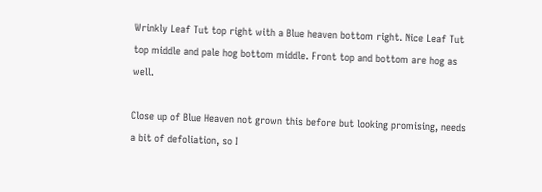Wrinkly Leaf Tut top right with a Blue heaven bottom right. Nice Leaf Tut top middle and pale hog bottom middle. Front top and bottom are hog as well.

Close up of Blue Heaven not grown this before but looking promising, needs a bit of defoliation, so I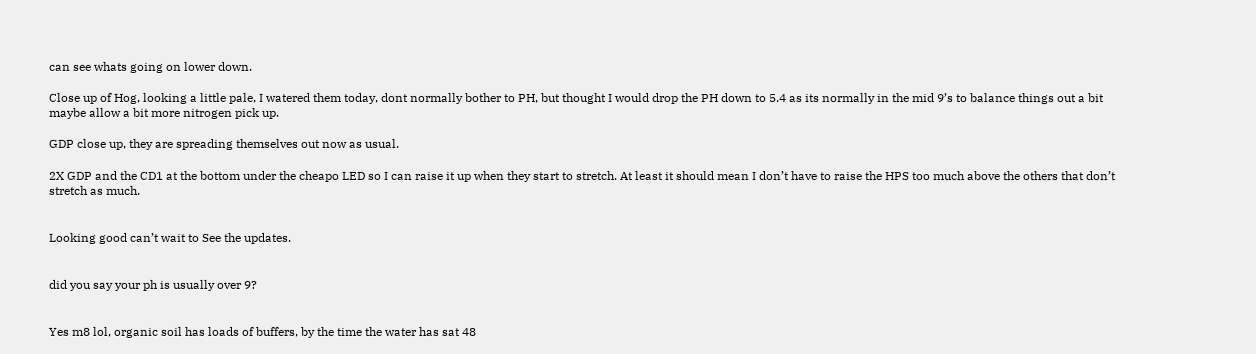can see whats going on lower down.

Close up of Hog, looking a little pale, I watered them today, dont normally bother to PH, but thought I would drop the PH down to 5.4 as its normally in the mid 9’s to balance things out a bit maybe allow a bit more nitrogen pick up.

GDP close up, they are spreading themselves out now as usual.

2X GDP and the CD1 at the bottom under the cheapo LED so I can raise it up when they start to stretch. At least it should mean I don’t have to raise the HPS too much above the others that don’t stretch as much.


Looking good can’t wait to See the updates.


did you say your ph is usually over 9?


Yes m8 lol, organic soil has loads of buffers, by the time the water has sat 48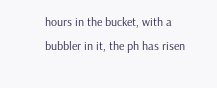hours in the bucket, with a bubbler in it, the ph has risen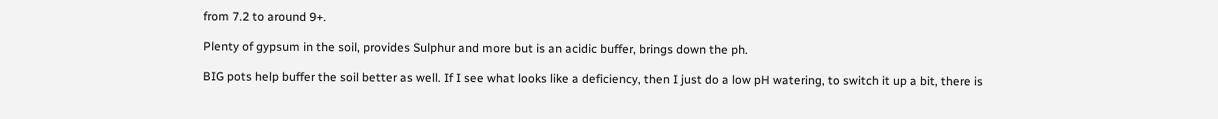from 7.2 to around 9+.

Plenty of gypsum in the soil, provides Sulphur and more but is an acidic buffer, brings down the ph.

BIG pots help buffer the soil better as well. If I see what looks like a deficiency, then I just do a low pH watering, to switch it up a bit, there is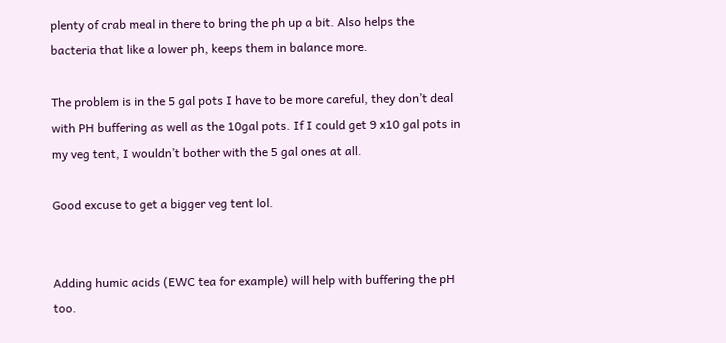plenty of crab meal in there to bring the ph up a bit. Also helps the bacteria that like a lower ph, keeps them in balance more.

The problem is in the 5 gal pots I have to be more careful, they don’t deal with PH buffering as well as the 10gal pots. If I could get 9 x10 gal pots in my veg tent, I wouldn’t bother with the 5 gal ones at all.

Good excuse to get a bigger veg tent lol.


Adding humic acids (EWC tea for example) will help with buffering the pH too.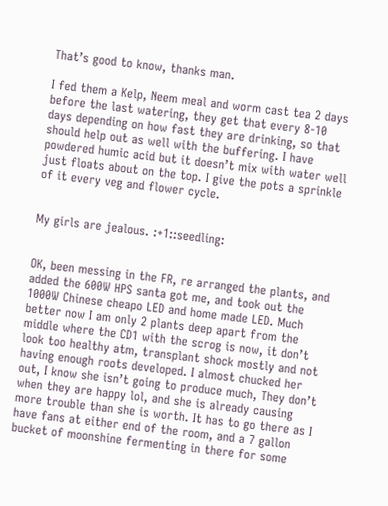That’s good to know, thanks man.

I fed them a Kelp, Neem meal and worm cast tea 2 days before the last watering, they get that every 8-10 days depending on how fast they are drinking, so that should help out as well with the buffering. I have powdered humic acid but it doesn’t mix with water well just floats about on the top. I give the pots a sprinkle of it every veg and flower cycle.


My girls are jealous. :+1::seedling:


OK, been messing in the FR, re arranged the plants, and added the 600W HPS santa got me, and took out the 1000W Chinese cheapo LED and home made LED. Much better now I am only 2 plants deep apart from the middle where the CD1 with the scrog is now, it don’t look too healthy atm, transplant shock mostly and not having enough roots developed. I almost chucked her out, I know she isn’t going to produce much, They don’t when they are happy lol, and she is already causing more trouble than she is worth. It has to go there as I have fans at either end of the room, and a 7 gallon bucket of moonshine fermenting in there for some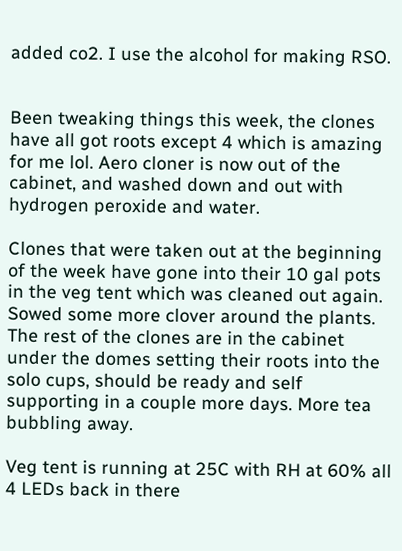added co2. I use the alcohol for making RSO.


Been tweaking things this week, the clones have all got roots except 4 which is amazing for me lol. Aero cloner is now out of the cabinet, and washed down and out with hydrogen peroxide and water.

Clones that were taken out at the beginning of the week have gone into their 10 gal pots in the veg tent which was cleaned out again. Sowed some more clover around the plants. The rest of the clones are in the cabinet under the domes setting their roots into the solo cups, should be ready and self supporting in a couple more days. More tea bubbling away.

Veg tent is running at 25C with RH at 60% all 4 LEDs back in there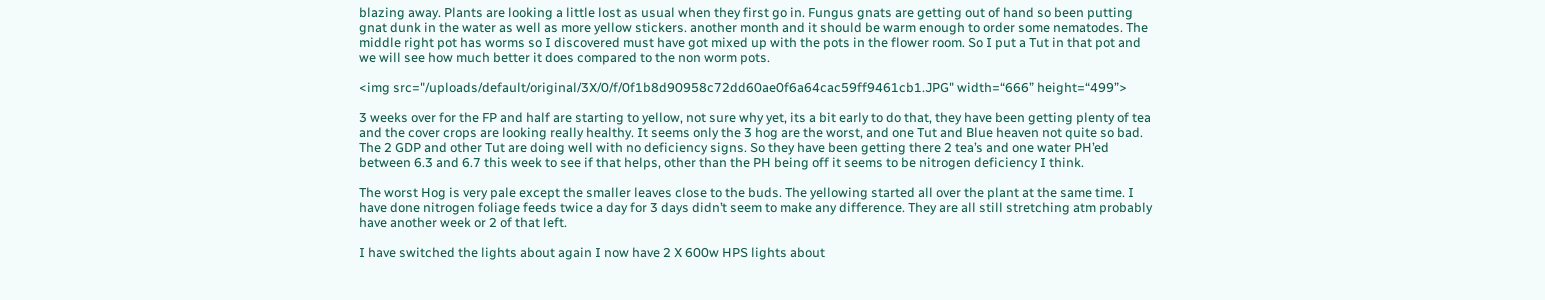blazing away. Plants are looking a little lost as usual when they first go in. Fungus gnats are getting out of hand so been putting gnat dunk in the water as well as more yellow stickers. another month and it should be warm enough to order some nematodes. The middle right pot has worms so I discovered must have got mixed up with the pots in the flower room. So I put a Tut in that pot and we will see how much better it does compared to the non worm pots.

<img src="/uploads/default/original/3X/0/f/0f1b8d90958c72dd60ae0f6a64cac59ff9461cb1.JPG" width=“666” height=“499”>

3 weeks over for the FP and half are starting to yellow, not sure why yet, its a bit early to do that, they have been getting plenty of tea and the cover crops are looking really healthy. It seems only the 3 hog are the worst, and one Tut and Blue heaven not quite so bad. The 2 GDP and other Tut are doing well with no deficiency signs. So they have been getting there 2 tea’s and one water PH’ed between 6.3 and 6.7 this week to see if that helps, other than the PH being off it seems to be nitrogen deficiency I think.

The worst Hog is very pale except the smaller leaves close to the buds. The yellowing started all over the plant at the same time. I have done nitrogen foliage feeds twice a day for 3 days didn’t seem to make any difference. They are all still stretching atm probably have another week or 2 of that left.

I have switched the lights about again I now have 2 X 600w HPS lights about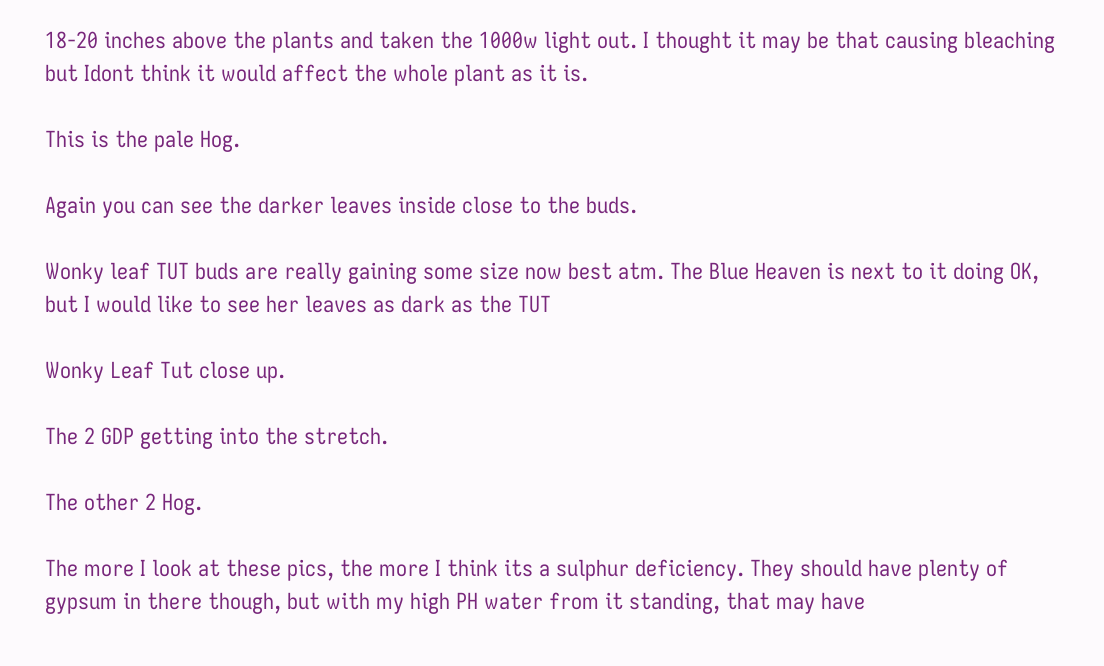18-20 inches above the plants and taken the 1000w light out. I thought it may be that causing bleaching but Idont think it would affect the whole plant as it is.

This is the pale Hog.

Again you can see the darker leaves inside close to the buds.

Wonky leaf TUT buds are really gaining some size now best atm. The Blue Heaven is next to it doing OK, but I would like to see her leaves as dark as the TUT

Wonky Leaf Tut close up.

The 2 GDP getting into the stretch.

The other 2 Hog.

The more I look at these pics, the more I think its a sulphur deficiency. They should have plenty of gypsum in there though, but with my high PH water from it standing, that may have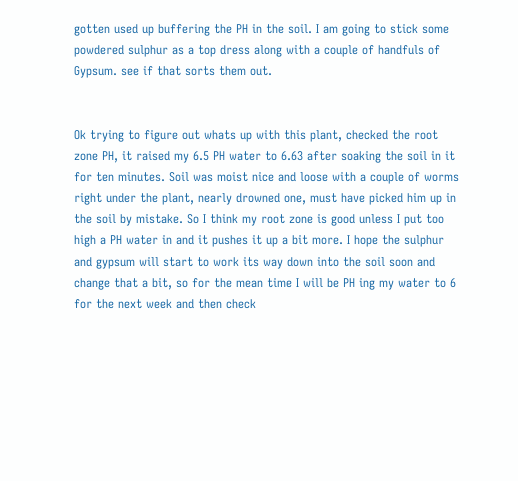gotten used up buffering the PH in the soil. I am going to stick some powdered sulphur as a top dress along with a couple of handfuls of Gypsum. see if that sorts them out.


Ok trying to figure out whats up with this plant, checked the root zone PH, it raised my 6.5 PH water to 6.63 after soaking the soil in it for ten minutes. Soil was moist nice and loose with a couple of worms right under the plant, nearly drowned one, must have picked him up in the soil by mistake. So I think my root zone is good unless I put too high a PH water in and it pushes it up a bit more. I hope the sulphur and gypsum will start to work its way down into the soil soon and change that a bit, so for the mean time I will be PH ing my water to 6 for the next week and then check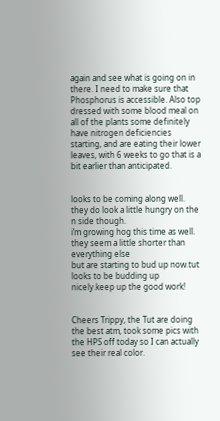again and see what is going on in there. I need to make sure that Phosphorus is accessible. Also top dressed with some blood meal on all of the plants some definitely have nitrogen deficiencies starting, and are eating their lower leaves, with 6 weeks to go that is a bit earlier than anticipated.


looks to be coming along well. they do look a little hungry on the n side though.
i’m growing hog this time as well. they seem a little shorter than everything else
but are starting to bud up now.tut looks to be budding up nicely.keep up the good work!


Cheers Trippy, the Tut are doing the best atm, took some pics with the HPS off today so I can actually see their real color.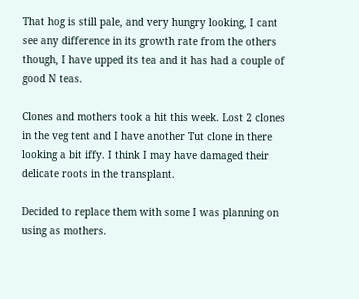That hog is still pale, and very hungry looking, I cant see any difference in its growth rate from the others though, I have upped its tea and it has had a couple of good N teas.

Clones and mothers took a hit this week. Lost 2 clones in the veg tent and I have another Tut clone in there looking a bit iffy. I think I may have damaged their delicate roots in the transplant.

Decided to replace them with some I was planning on using as mothers.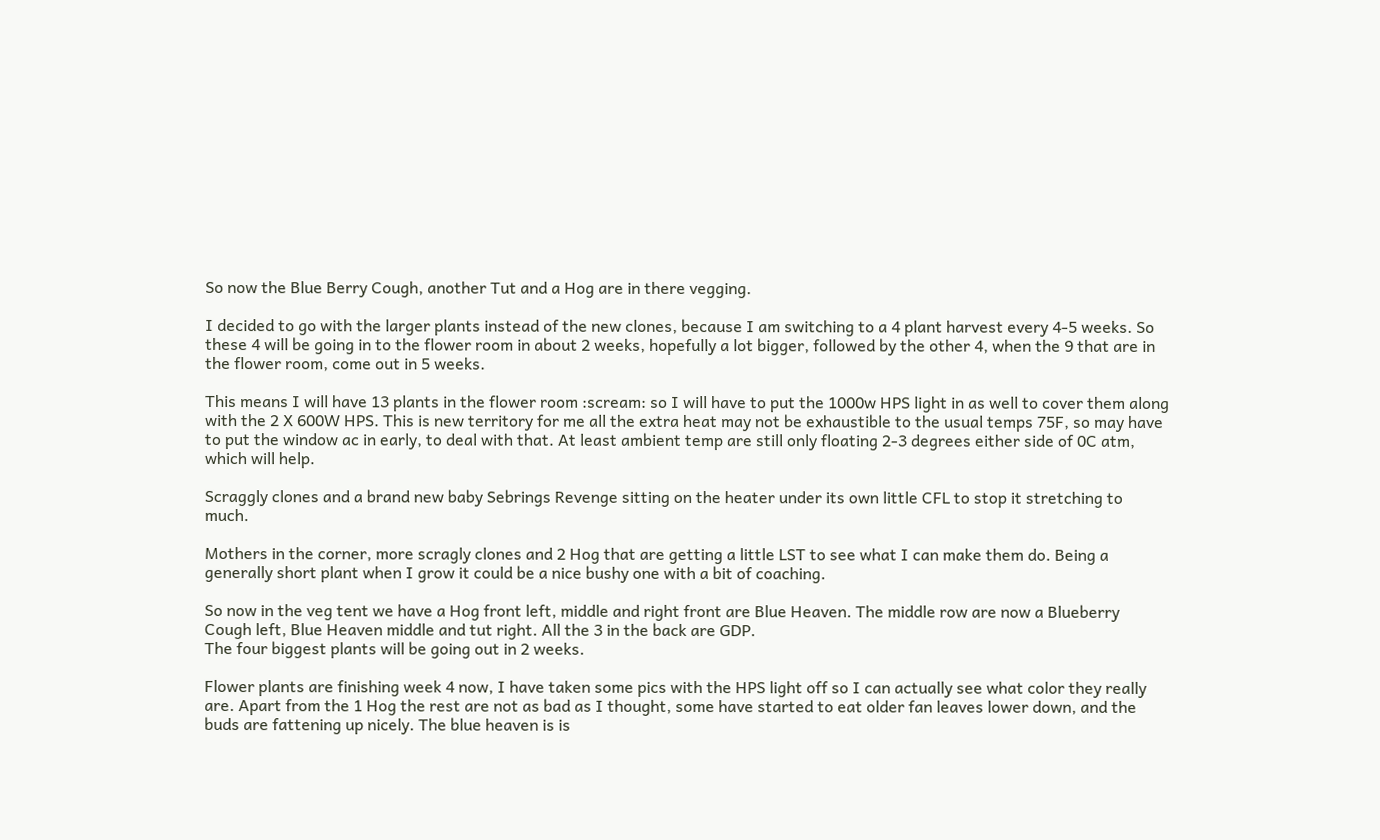So now the Blue Berry Cough, another Tut and a Hog are in there vegging.

I decided to go with the larger plants instead of the new clones, because I am switching to a 4 plant harvest every 4-5 weeks. So these 4 will be going in to the flower room in about 2 weeks, hopefully a lot bigger, followed by the other 4, when the 9 that are in the flower room, come out in 5 weeks.

This means I will have 13 plants in the flower room :scream: so I will have to put the 1000w HPS light in as well to cover them along with the 2 X 600W HPS. This is new territory for me all the extra heat may not be exhaustible to the usual temps 75F, so may have to put the window ac in early, to deal with that. At least ambient temp are still only floating 2-3 degrees either side of 0C atm, which will help.

Scraggly clones and a brand new baby Sebrings Revenge sitting on the heater under its own little CFL to stop it stretching to much.

Mothers in the corner, more scragly clones and 2 Hog that are getting a little LST to see what I can make them do. Being a generally short plant when I grow it could be a nice bushy one with a bit of coaching.

So now in the veg tent we have a Hog front left, middle and right front are Blue Heaven. The middle row are now a Blueberry Cough left, Blue Heaven middle and tut right. All the 3 in the back are GDP.
The four biggest plants will be going out in 2 weeks.

Flower plants are finishing week 4 now, I have taken some pics with the HPS light off so I can actually see what color they really are. Apart from the 1 Hog the rest are not as bad as I thought, some have started to eat older fan leaves lower down, and the buds are fattening up nicely. The blue heaven is is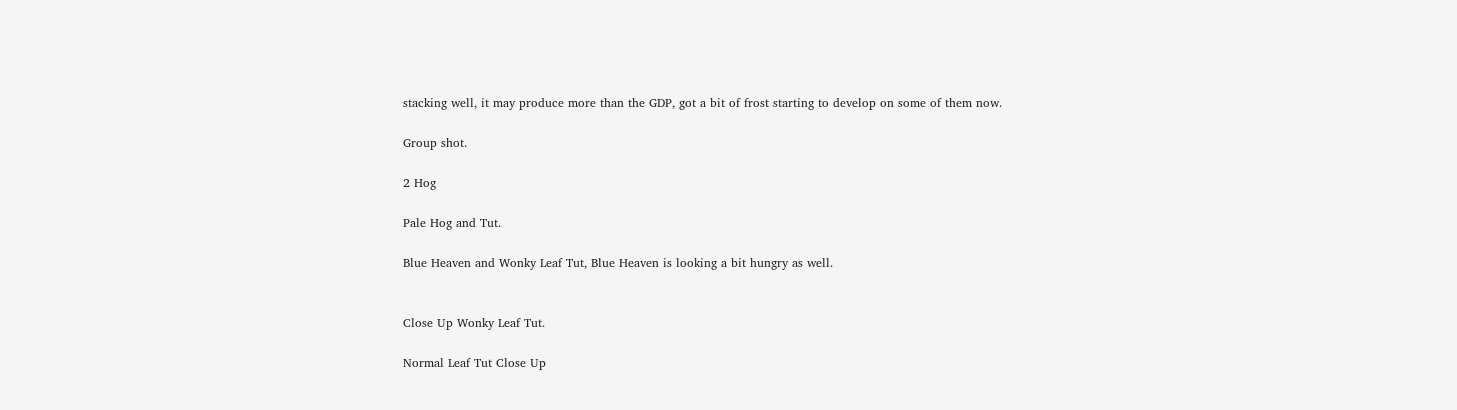stacking well, it may produce more than the GDP, got a bit of frost starting to develop on some of them now.

Group shot.

2 Hog

Pale Hog and Tut.

Blue Heaven and Wonky Leaf Tut, Blue Heaven is looking a bit hungry as well.


Close Up Wonky Leaf Tut.

Normal Leaf Tut Close Up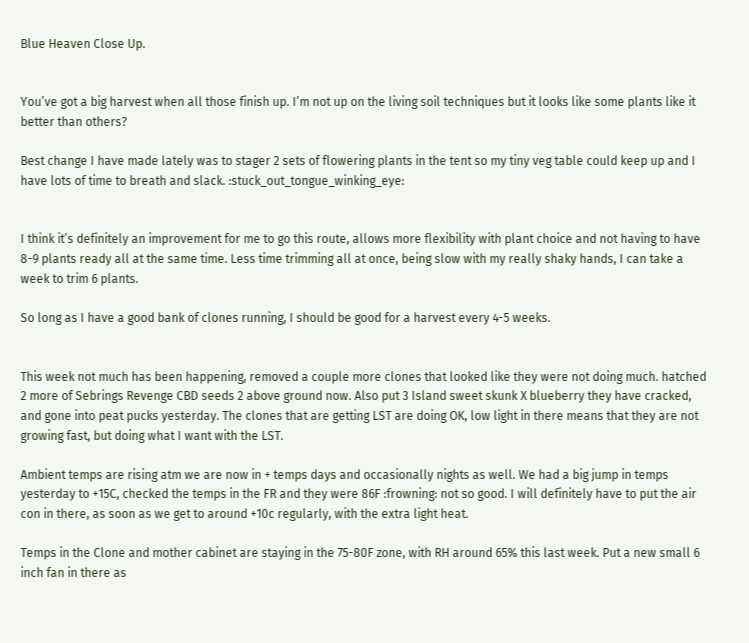Blue Heaven Close Up.


You’ve got a big harvest when all those finish up. I’m not up on the living soil techniques but it looks like some plants like it better than others?

Best change I have made lately was to stager 2 sets of flowering plants in the tent so my tiny veg table could keep up and I have lots of time to breath and slack. :stuck_out_tongue_winking_eye:


I think it’s definitely an improvement for me to go this route, allows more flexibility with plant choice and not having to have 8-9 plants ready all at the same time. Less time trimming all at once, being slow with my really shaky hands, I can take a week to trim 6 plants.

So long as I have a good bank of clones running, I should be good for a harvest every 4-5 weeks.


This week not much has been happening, removed a couple more clones that looked like they were not doing much. hatched 2 more of Sebrings Revenge CBD seeds 2 above ground now. Also put 3 Island sweet skunk X blueberry they have cracked, and gone into peat pucks yesterday. The clones that are getting LST are doing OK, low light in there means that they are not growing fast, but doing what I want with the LST.

Ambient temps are rising atm we are now in + temps days and occasionally nights as well. We had a big jump in temps yesterday to +15C, checked the temps in the FR and they were 86F :frowning: not so good. I will definitely have to put the air con in there, as soon as we get to around +10c regularly, with the extra light heat.

Temps in the Clone and mother cabinet are staying in the 75-80F zone, with RH around 65% this last week. Put a new small 6 inch fan in there as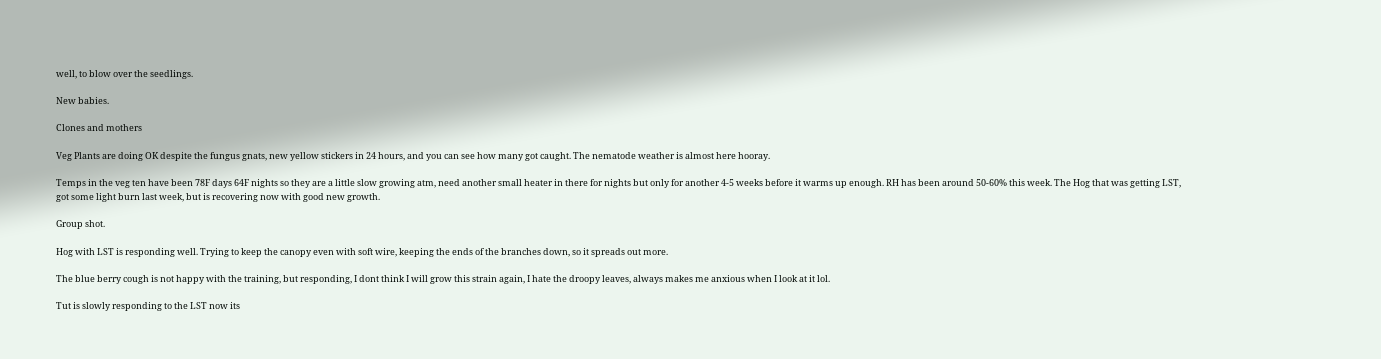well, to blow over the seedlings.

New babies.

Clones and mothers

Veg Plants are doing OK despite the fungus gnats, new yellow stickers in 24 hours, and you can see how many got caught. The nematode weather is almost here hooray.

Temps in the veg ten have been 78F days 64F nights so they are a little slow growing atm, need another small heater in there for nights but only for another 4-5 weeks before it warms up enough. RH has been around 50-60% this week. The Hog that was getting LST, got some light burn last week, but is recovering now with good new growth.

Group shot.

Hog with LST is responding well. Trying to keep the canopy even with soft wire, keeping the ends of the branches down, so it spreads out more.

The blue berry cough is not happy with the training, but responding, I dont think I will grow this strain again, I hate the droopy leaves, always makes me anxious when I look at it lol.

Tut is slowly responding to the LST now its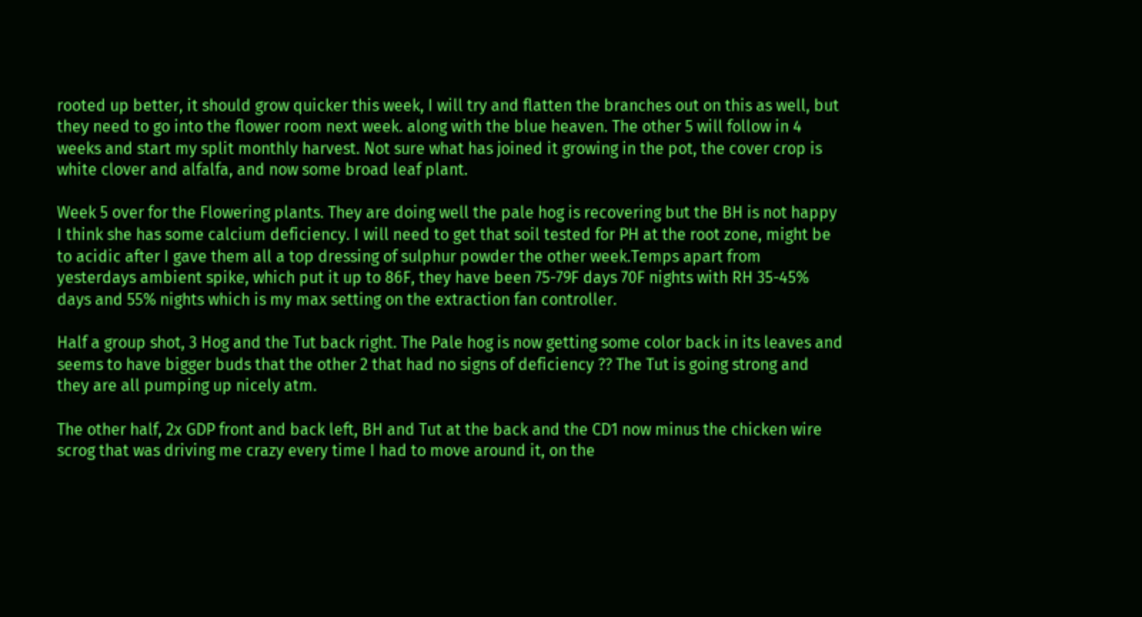rooted up better, it should grow quicker this week, I will try and flatten the branches out on this as well, but they need to go into the flower room next week. along with the blue heaven. The other 5 will follow in 4 weeks and start my split monthly harvest. Not sure what has joined it growing in the pot, the cover crop is white clover and alfalfa, and now some broad leaf plant.

Week 5 over for the Flowering plants. They are doing well the pale hog is recovering but the BH is not happy I think she has some calcium deficiency. I will need to get that soil tested for PH at the root zone, might be to acidic after I gave them all a top dressing of sulphur powder the other week.Temps apart from yesterdays ambient spike, which put it up to 86F, they have been 75-79F days 70F nights with RH 35-45% days and 55% nights which is my max setting on the extraction fan controller.

Half a group shot, 3 Hog and the Tut back right. The Pale hog is now getting some color back in its leaves and seems to have bigger buds that the other 2 that had no signs of deficiency ?? The Tut is going strong and they are all pumping up nicely atm.

The other half, 2x GDP front and back left, BH and Tut at the back and the CD1 now minus the chicken wire scrog that was driving me crazy every time I had to move around it, on the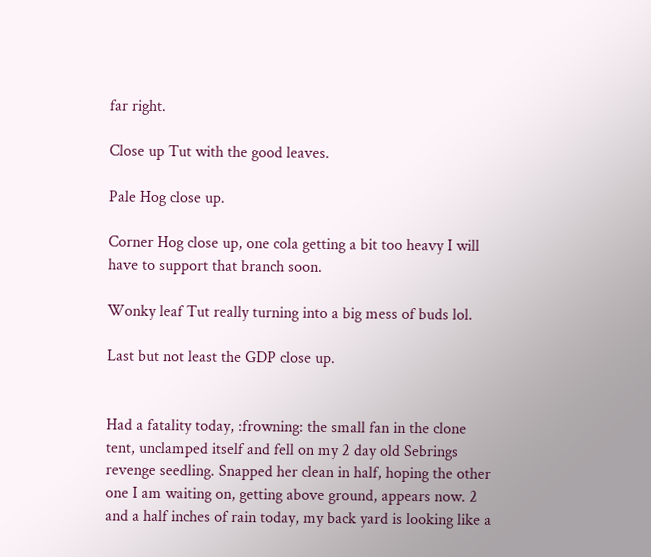far right.

Close up Tut with the good leaves.

Pale Hog close up.

Corner Hog close up, one cola getting a bit too heavy I will have to support that branch soon.

Wonky leaf Tut really turning into a big mess of buds lol.

Last but not least the GDP close up.


Had a fatality today, :frowning: the small fan in the clone tent, unclamped itself and fell on my 2 day old Sebrings revenge seedling. Snapped her clean in half, hoping the other one I am waiting on, getting above ground, appears now. 2 and a half inches of rain today, my back yard is looking like a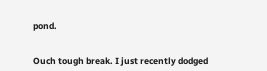pond.


Ouch tough break. I just recently dodged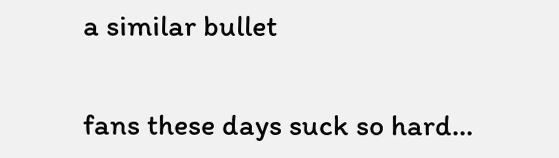a similar bullet


fans these days suck so hard…